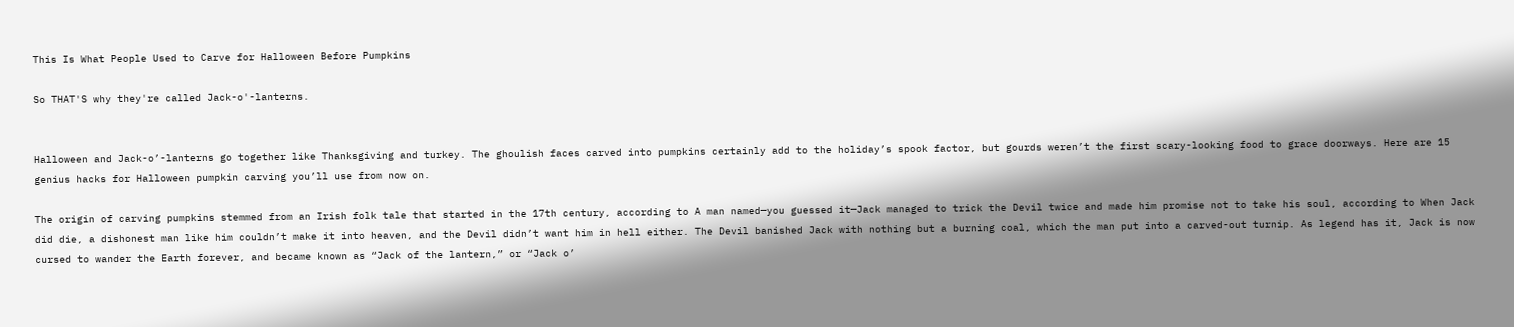This Is What People Used to Carve for Halloween Before Pumpkins

So THAT'S why they're called Jack-o'-lanterns.


Halloween and Jack-o’-lanterns go together like Thanksgiving and turkey. The ghoulish faces carved into pumpkins certainly add to the holiday’s spook factor, but gourds weren’t the first scary-looking food to grace doorways. Here are 15 genius hacks for Halloween pumpkin carving you’ll use from now on.

The origin of carving pumpkins stemmed from an Irish folk tale that started in the 17th century, according to A man named—you guessed it—Jack managed to trick the Devil twice and made him promise not to take his soul, according to When Jack did die, a dishonest man like him couldn’t make it into heaven, and the Devil didn’t want him in hell either. The Devil banished Jack with nothing but a burning coal, which the man put into a carved-out turnip. As legend has it, Jack is now cursed to wander the Earth forever, and became known as “Jack of the lantern,” or “Jack o’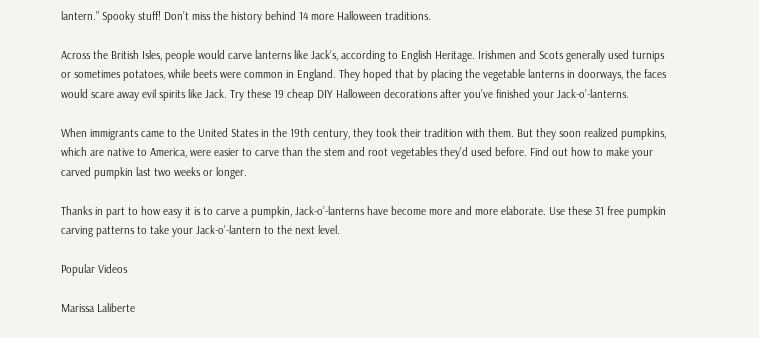lantern.” Spooky stuff! Don’t miss the history behind 14 more Halloween traditions.

Across the British Isles, people would carve lanterns like Jack’s, according to English Heritage. Irishmen and Scots generally used turnips or sometimes potatoes, while beets were common in England. They hoped that by placing the vegetable lanterns in doorways, the faces would scare away evil spirits like Jack. Try these 19 cheap DIY Halloween decorations after you’ve finished your Jack-o’-lanterns.

When immigrants came to the United States in the 19th century, they took their tradition with them. But they soon realized pumpkins, which are native to America, were easier to carve than the stem and root vegetables they’d used before. Find out how to make your carved pumpkin last two weeks or longer.

Thanks in part to how easy it is to carve a pumpkin, Jack-o’-lanterns have become more and more elaborate. Use these 31 free pumpkin carving patterns to take your Jack-o’-lantern to the next level.

Popular Videos

Marissa Laliberte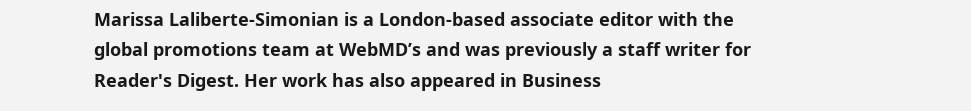Marissa Laliberte-Simonian is a London-based associate editor with the global promotions team at WebMD’s and was previously a staff writer for Reader's Digest. Her work has also appeared in Business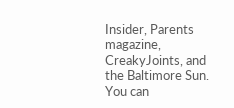Insider, Parents magazine, CreakyJoints, and the Baltimore Sun. You can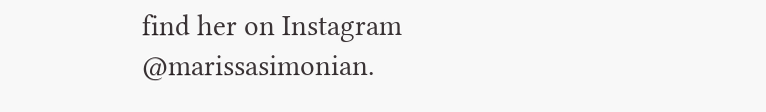find her on Instagram @marissasimonian.